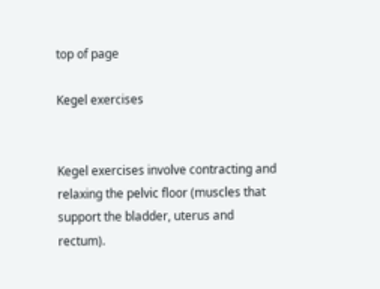top of page

Kegel exercises


Kegel exercises involve contracting and relaxing the pelvic floor (muscles that support the bladder, uterus and rectum).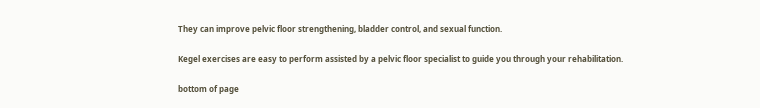They can improve pelvic floor strengthening, bladder control, and sexual function.

Kegel exercises are easy to perform assisted by a pelvic floor specialist to guide you through your rehabilitation.

bottom of page